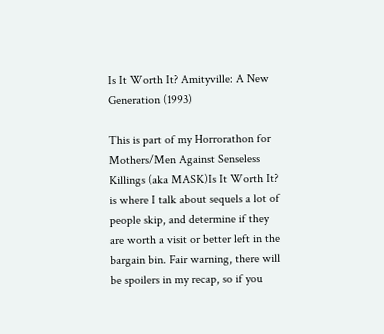Is It Worth It? Amityville: A New Generation (1993)

This is part of my Horrorathon for Mothers/Men Against Senseless Killings (aka MASK)Is It Worth It? is where I talk about sequels a lot of people skip, and determine if they are worth a visit or better left in the bargain bin. Fair warning, there will be spoilers in my recap, so if you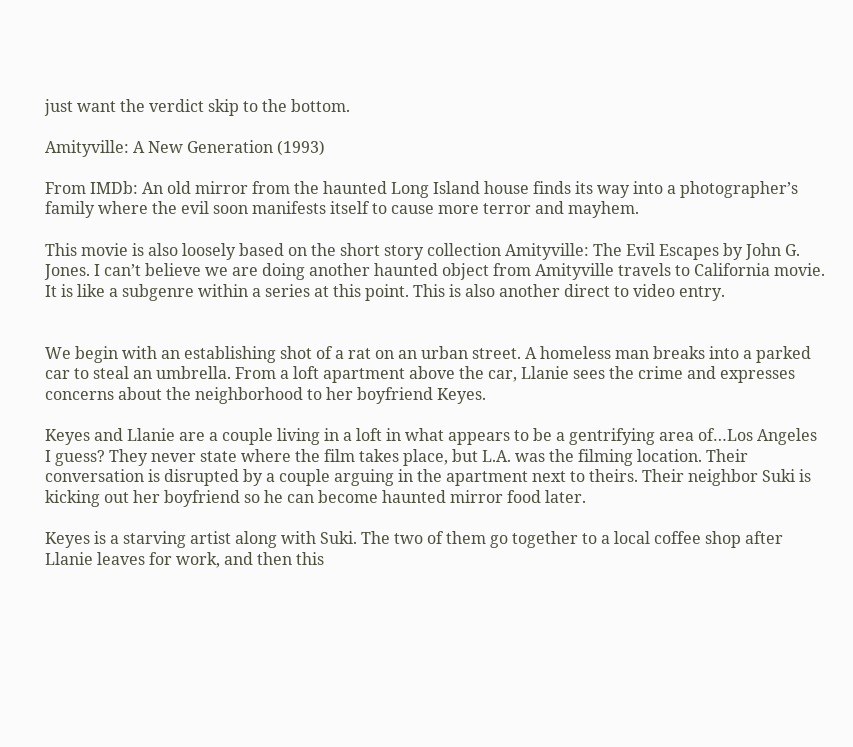just want the verdict skip to the bottom.

Amityville: A New Generation (1993)

From IMDb: An old mirror from the haunted Long Island house finds its way into a photographer’s family where the evil soon manifests itself to cause more terror and mayhem.

This movie is also loosely based on the short story collection Amityville: The Evil Escapes by John G. Jones. I can’t believe we are doing another haunted object from Amityville travels to California movie. It is like a subgenre within a series at this point. This is also another direct to video entry.


We begin with an establishing shot of a rat on an urban street. A homeless man breaks into a parked car to steal an umbrella. From a loft apartment above the car, Llanie sees the crime and expresses concerns about the neighborhood to her boyfriend Keyes.

Keyes and Llanie are a couple living in a loft in what appears to be a gentrifying area of…Los Angeles I guess? They never state where the film takes place, but L.A. was the filming location. Their conversation is disrupted by a couple arguing in the apartment next to theirs. Their neighbor Suki is kicking out her boyfriend so he can become haunted mirror food later.

Keyes is a starving artist along with Suki. The two of them go together to a local coffee shop after Llanie leaves for work, and then this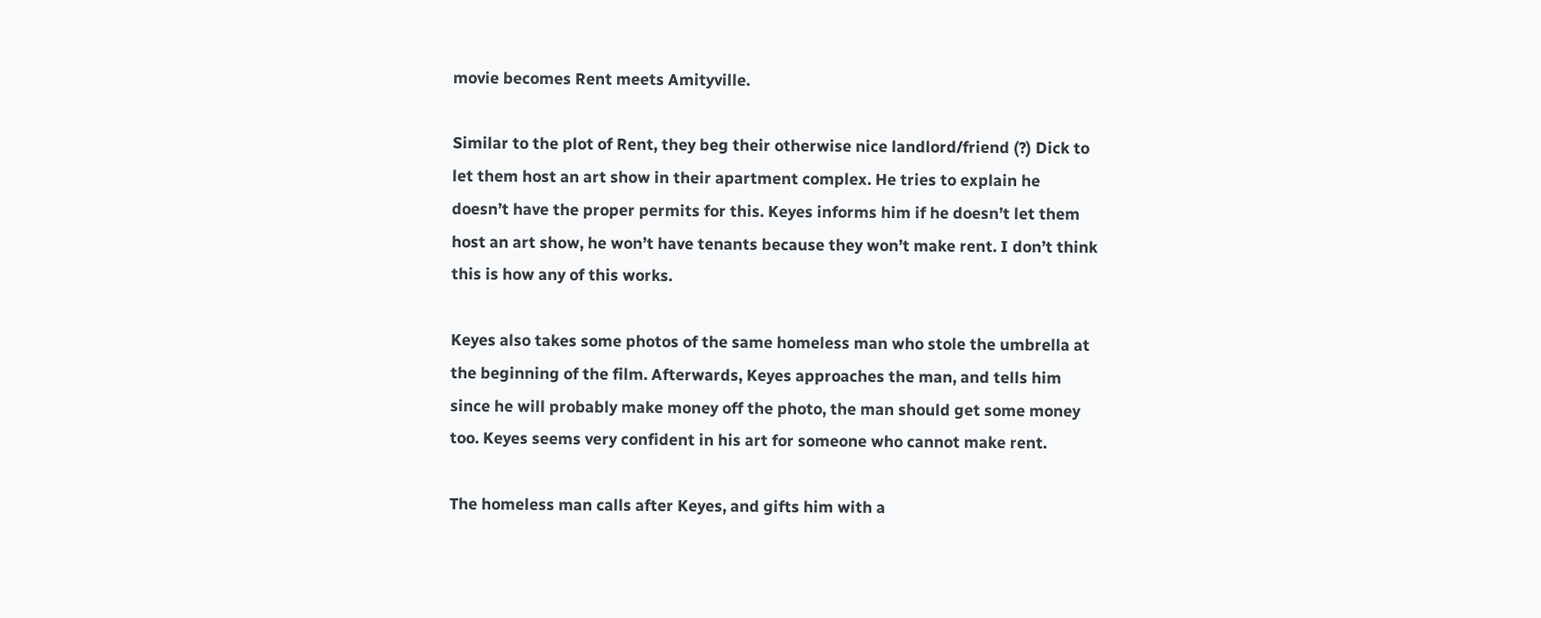movie becomes Rent meets Amityville.

Similar to the plot of Rent, they beg their otherwise nice landlord/friend (?) Dick to let them host an art show in their apartment complex. He tries to explain he doesn’t have the proper permits for this. Keyes informs him if he doesn’t let them host an art show, he won’t have tenants because they won’t make rent. I don’t think this is how any of this works.

Keyes also takes some photos of the same homeless man who stole the umbrella at the beginning of the film. Afterwards, Keyes approaches the man, and tells him since he will probably make money off the photo, the man should get some money too. Keyes seems very confident in his art for someone who cannot make rent.

The homeless man calls after Keyes, and gifts him with a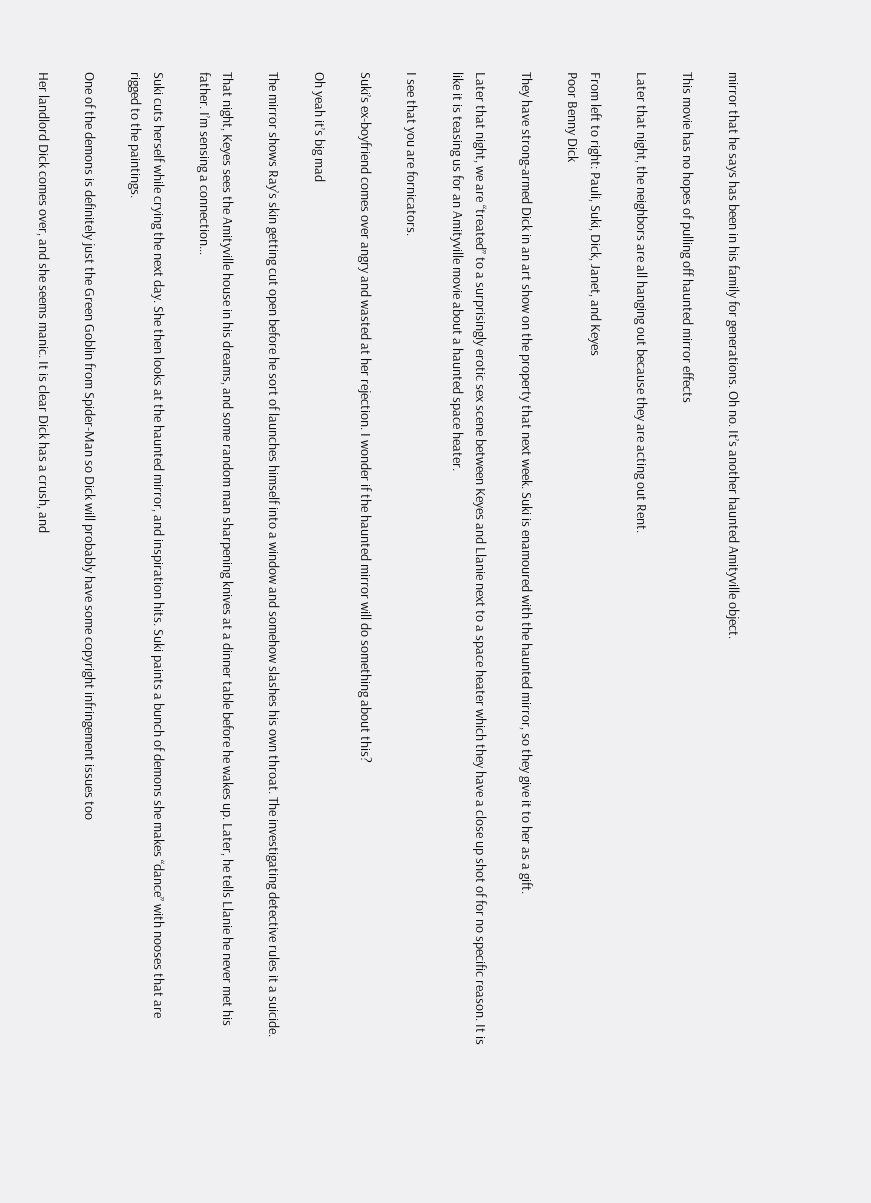mirror that he says has been in his family for generations. Oh no. It’s another haunted Amityville object.

This movie has no hopes of pulling off haunted mirror effects

Later that night, the neighbors are all hanging out because they are acting out Rent.

From left to right: Pauli, Suki, Dick, Janet, and Keyes
Poor Benny Dick

They have strong-armed Dick in an art show on the property that next week. Suki is enamoured with the haunted mirror, so they give it to her as a gift.

Later that night, we are “treated” to a surprisingly erotic sex scene between Keyes and Llanie next to a space heater which they have a close up shot of for no specific reason. It is like it is teasing us for an Amityville movie about a haunted space heater.

I see that you are fornicators.

Suki’s ex-boyfriend comes over angry and wasted at her rejection. I wonder if the haunted mirror will do something about this?

Oh yeah it’s big mad

The mirror shows Ray’s skin getting cut open before he sort of launches himself into a window and somehow slashes his own throat. The investigating detective rules it a suicide.

That night, Keyes sees the Amityville house in his dreams, and some random man sharpening knives at a dinner table before he wakes up. Later, he tells Llanie he never met his father. I’m sensing a connection…

Suki cuts herself while crying the next day. She then looks at the haunted mirror, and inspiration hits. Suki paints a bunch of demons she makes “dance” with nooses that are rigged to the paintings.

One of the demons is definitely just the Green Goblin from Spider-Man so Dick will probably have some copyright infringement issues too

Her landlord Dick comes over, and she seems manic. It is clear Dick has a crush, and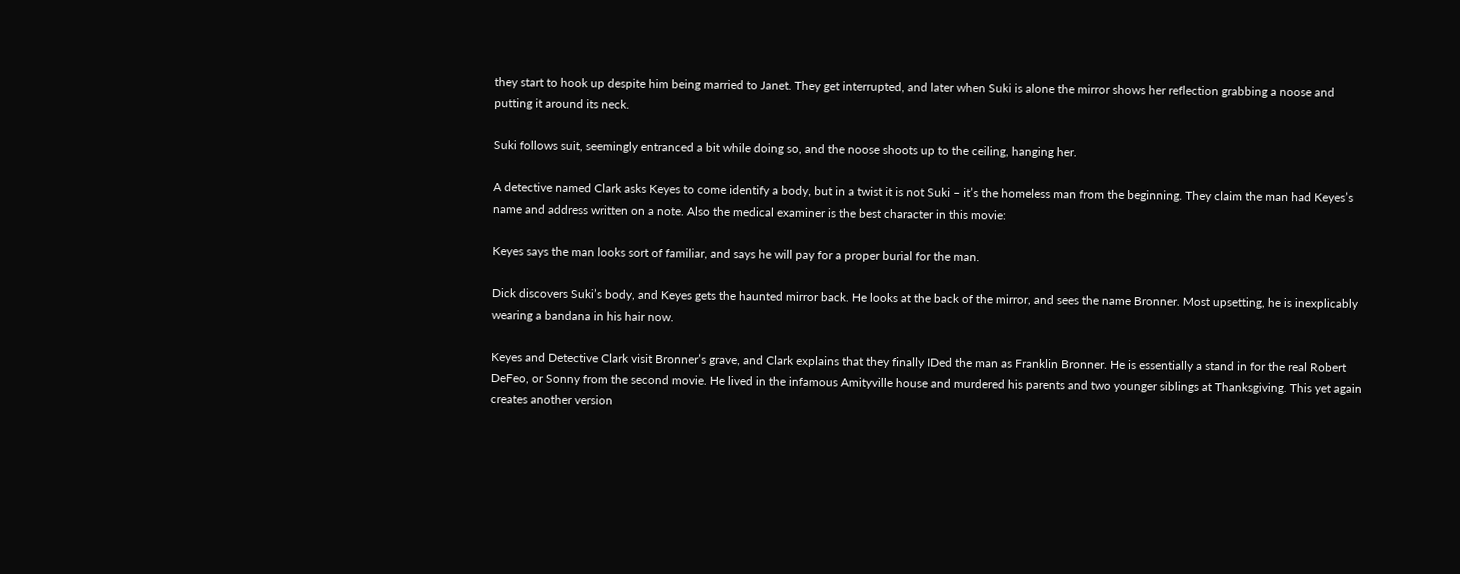they start to hook up despite him being married to Janet. They get interrupted, and later when Suki is alone the mirror shows her reflection grabbing a noose and putting it around its neck.

Suki follows suit, seemingly entranced a bit while doing so, and the noose shoots up to the ceiling, hanging her.

A detective named Clark asks Keyes to come identify a body, but in a twist it is not Suki – it’s the homeless man from the beginning. They claim the man had Keyes’s name and address written on a note. Also the medical examiner is the best character in this movie:

Keyes says the man looks sort of familiar, and says he will pay for a proper burial for the man.

Dick discovers Suki’s body, and Keyes gets the haunted mirror back. He looks at the back of the mirror, and sees the name Bronner. Most upsetting, he is inexplicably wearing a bandana in his hair now.

Keyes and Detective Clark visit Bronner’s grave, and Clark explains that they finally IDed the man as Franklin Bronner. He is essentially a stand in for the real Robert DeFeo, or Sonny from the second movie. He lived in the infamous Amityville house and murdered his parents and two younger siblings at Thanksgiving. This yet again creates another version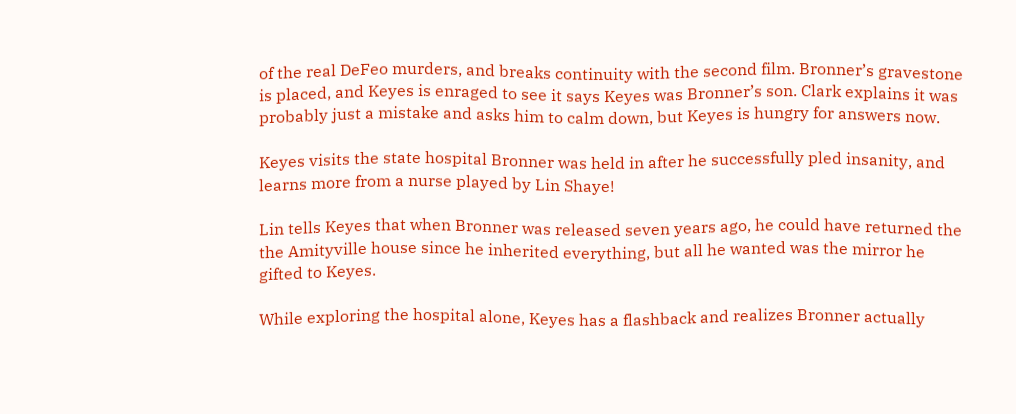of the real DeFeo murders, and breaks continuity with the second film. Bronner’s gravestone is placed, and Keyes is enraged to see it says Keyes was Bronner’s son. Clark explains it was probably just a mistake and asks him to calm down, but Keyes is hungry for answers now.

Keyes visits the state hospital Bronner was held in after he successfully pled insanity, and learns more from a nurse played by Lin Shaye!

Lin tells Keyes that when Bronner was released seven years ago, he could have returned the the Amityville house since he inherited everything, but all he wanted was the mirror he gifted to Keyes.

While exploring the hospital alone, Keyes has a flashback and realizes Bronner actually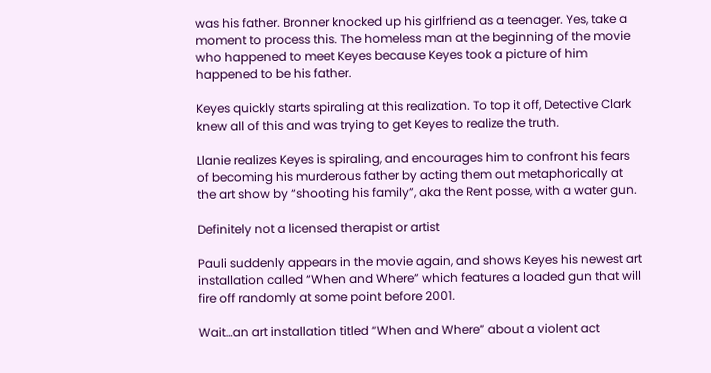was his father. Bronner knocked up his girlfriend as a teenager. Yes, take a moment to process this. The homeless man at the beginning of the movie who happened to meet Keyes because Keyes took a picture of him happened to be his father.

Keyes quickly starts spiraling at this realization. To top it off, Detective Clark knew all of this and was trying to get Keyes to realize the truth.

Llanie realizes Keyes is spiraling, and encourages him to confront his fears of becoming his murderous father by acting them out metaphorically at the art show by “shooting his family”, aka the Rent posse, with a water gun.

Definitely not a licensed therapist or artist

Pauli suddenly appears in the movie again, and shows Keyes his newest art installation called “When and Where” which features a loaded gun that will fire off randomly at some point before 2001.

Wait…an art installation titled “When and Where” about a violent act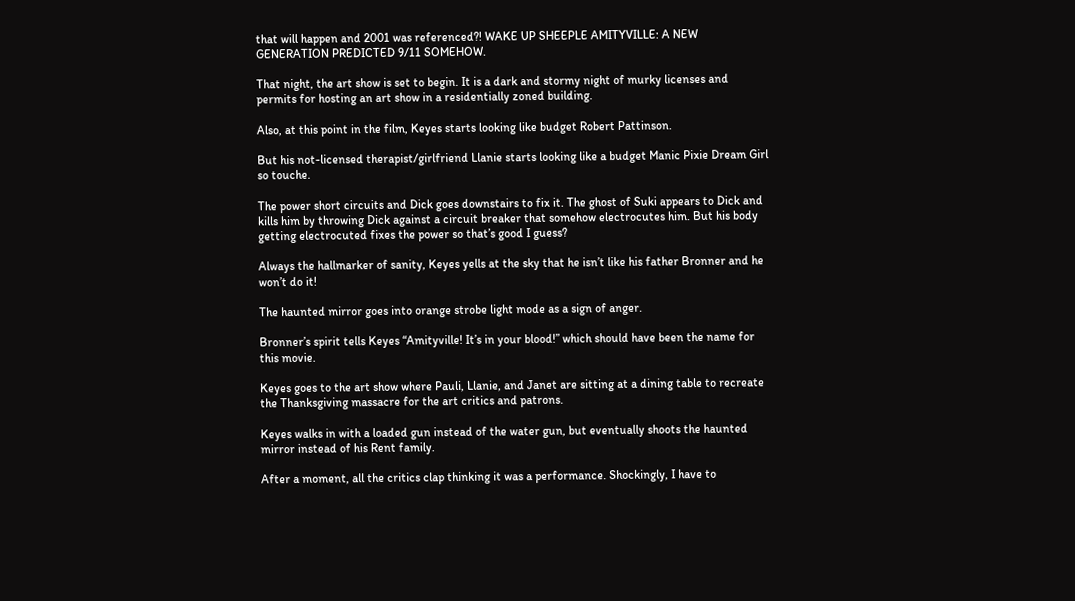that will happen and 2001 was referenced?! WAKE UP SHEEPLE AMITYVILLE: A NEW GENERATION PREDICTED 9/11 SOMEHOW.

That night, the art show is set to begin. It is a dark and stormy night of murky licenses and permits for hosting an art show in a residentially zoned building.

Also, at this point in the film, Keyes starts looking like budget Robert Pattinson.

But his not-licensed therapist/girlfriend Llanie starts looking like a budget Manic Pixie Dream Girl so touche.

The power short circuits and Dick goes downstairs to fix it. The ghost of Suki appears to Dick and kills him by throwing Dick against a circuit breaker that somehow electrocutes him. But his body getting electrocuted fixes the power so that’s good I guess?

Always the hallmarker of sanity, Keyes yells at the sky that he isn’t like his father Bronner and he won’t do it!

The haunted mirror goes into orange strobe light mode as a sign of anger.

Bronner’s spirit tells Keyes “Amityville! It’s in your blood!” which should have been the name for this movie.

Keyes goes to the art show where Pauli, Llanie, and Janet are sitting at a dining table to recreate the Thanksgiving massacre for the art critics and patrons.

Keyes walks in with a loaded gun instead of the water gun, but eventually shoots the haunted mirror instead of his Rent family.

After a moment, all the critics clap thinking it was a performance. Shockingly, I have to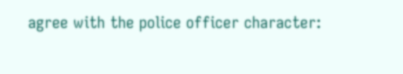agree with the police officer character: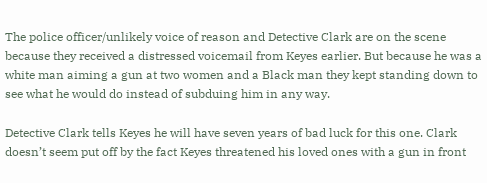The police officer/unlikely voice of reason and Detective Clark are on the scene because they received a distressed voicemail from Keyes earlier. But because he was a white man aiming a gun at two women and a Black man they kept standing down to see what he would do instead of subduing him in any way.

Detective Clark tells Keyes he will have seven years of bad luck for this one. Clark doesn’t seem put off by the fact Keyes threatened his loved ones with a gun in front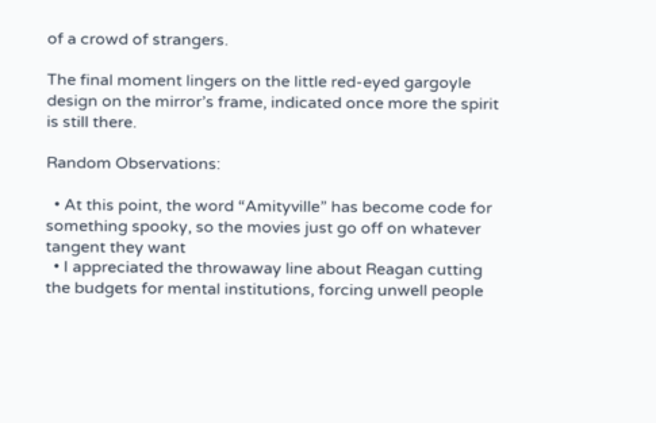of a crowd of strangers.

The final moment lingers on the little red-eyed gargoyle design on the mirror’s frame, indicated once more the spirit is still there.

Random Observations:

  • At this point, the word “Amityville” has become code for something spooky, so the movies just go off on whatever tangent they want
  • I appreciated the throwaway line about Reagan cutting the budgets for mental institutions, forcing unwell people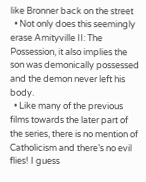like Bronner back on the street
  • Not only does this seemingly erase Amityville II: The Possession, it also implies the son was demonically possessed and the demon never left his body.
  • Like many of the previous films towards the later part of the series, there is no mention of Catholicism and there’s no evil flies! I guess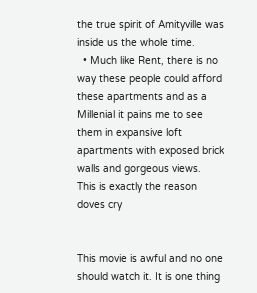the true spirit of Amityville was inside us the whole time.
  • Much like Rent, there is no way these people could afford these apartments and as a Millenial it pains me to see them in expansive loft apartments with exposed brick walls and gorgeous views.
This is exactly the reason doves cry


This movie is awful and no one should watch it. It is one thing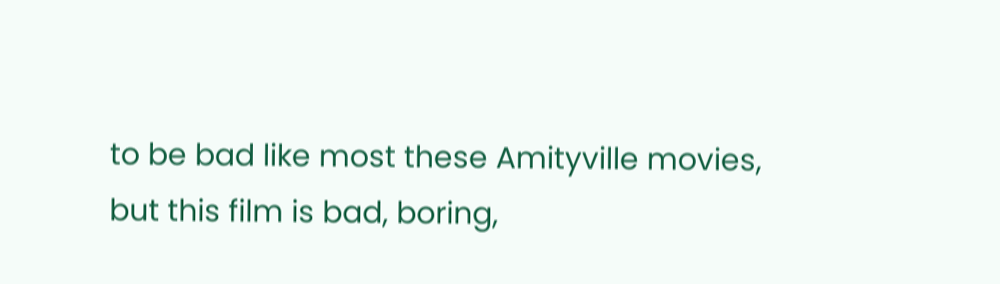to be bad like most these Amityville movies, but this film is bad, boring,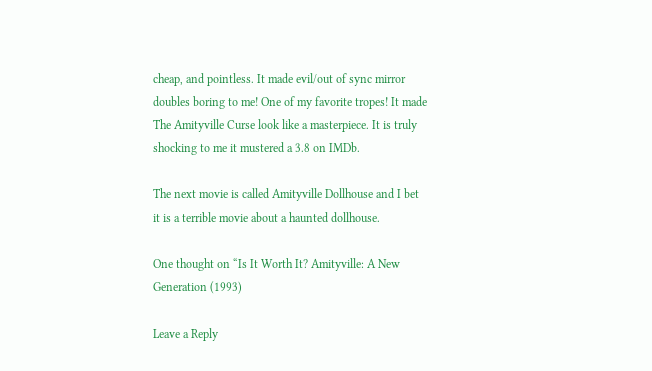cheap, and pointless. It made evil/out of sync mirror doubles boring to me! One of my favorite tropes! It made The Amityville Curse look like a masterpiece. It is truly shocking to me it mustered a 3.8 on IMDb.

The next movie is called Amityville Dollhouse and I bet it is a terrible movie about a haunted dollhouse.

One thought on “Is It Worth It? Amityville: A New Generation (1993)

Leave a Reply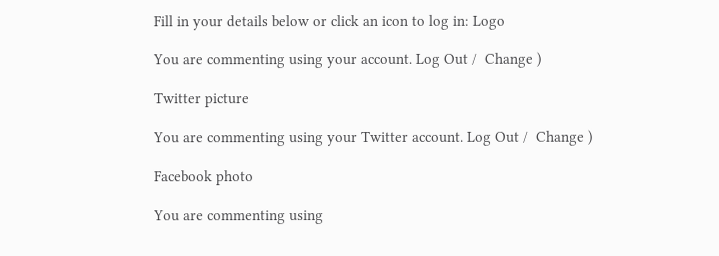Fill in your details below or click an icon to log in: Logo

You are commenting using your account. Log Out /  Change )

Twitter picture

You are commenting using your Twitter account. Log Out /  Change )

Facebook photo

You are commenting using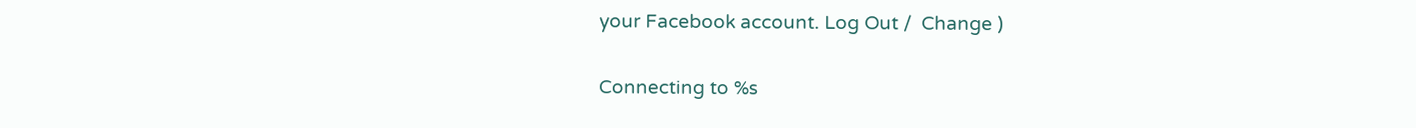your Facebook account. Log Out /  Change )

Connecting to %s